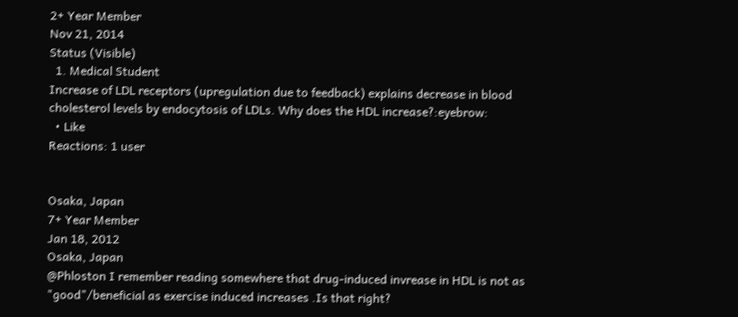2+ Year Member
Nov 21, 2014
Status (Visible)
  1. Medical Student
Increase of LDL receptors (upregulation due to feedback) explains decrease in blood cholesterol levels by endocytosis of LDLs. Why does the HDL increase?:eyebrow:
  • Like
Reactions: 1 user


Osaka, Japan
7+ Year Member
Jan 18, 2012
Osaka, Japan
@Phloston I remember reading somewhere that drug-induced invrease in HDL is not as "good"/beneficial as exercise induced increases .Is that right?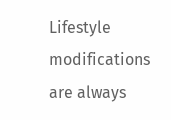Lifestyle modifications are always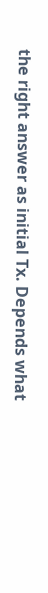the right answer as initial Tx. Depends what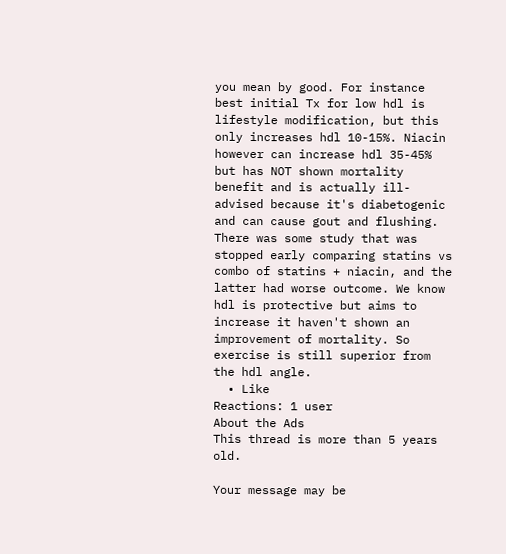you mean by good. For instance best initial Tx for low hdl is lifestyle modification, but this only increases hdl 10-15%. Niacin however can increase hdl 35-45% but has NOT shown mortality benefit and is actually ill-advised because it's diabetogenic and can cause gout and flushing. There was some study that was stopped early comparing statins vs combo of statins + niacin, and the latter had worse outcome. We know hdl is protective but aims to increase it haven't shown an improvement of mortality. So exercise is still superior from the hdl angle.
  • Like
Reactions: 1 user
About the Ads
This thread is more than 5 years old.

Your message may be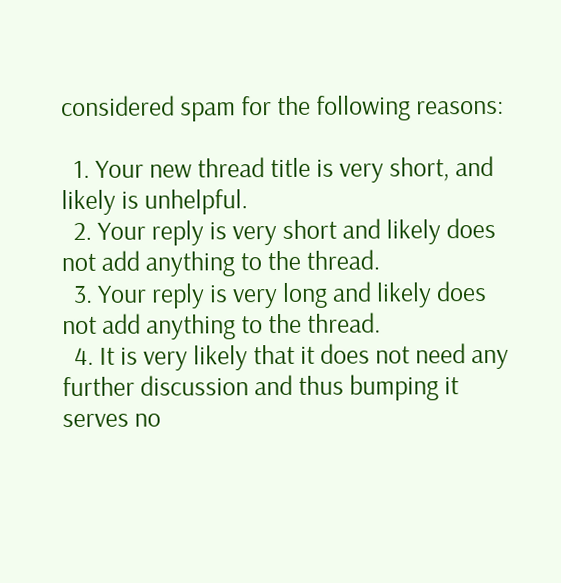considered spam for the following reasons:

  1. Your new thread title is very short, and likely is unhelpful.
  2. Your reply is very short and likely does not add anything to the thread.
  3. Your reply is very long and likely does not add anything to the thread.
  4. It is very likely that it does not need any further discussion and thus bumping it serves no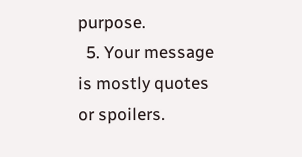purpose.
  5. Your message is mostly quotes or spoilers.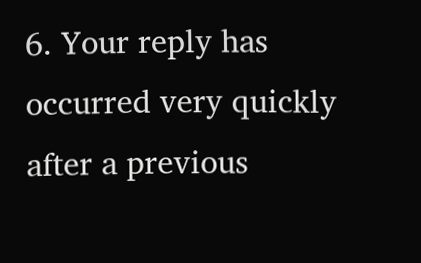6. Your reply has occurred very quickly after a previous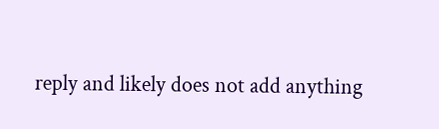reply and likely does not add anything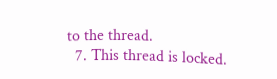to the thread.
  7. This thread is locked.